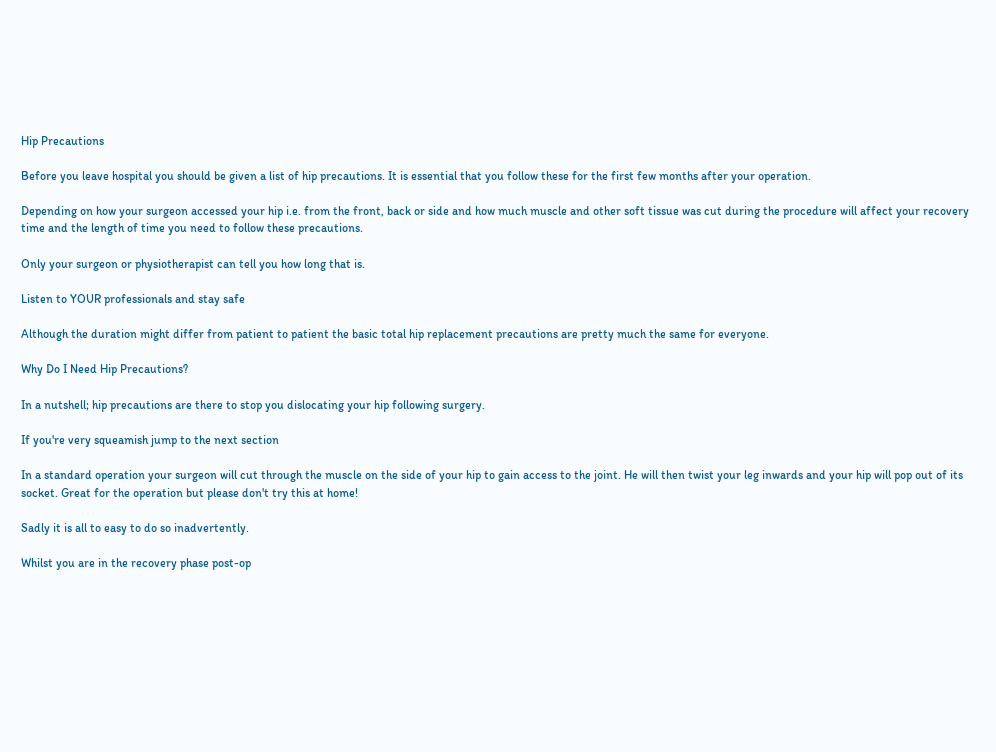Hip Precautions

Before you leave hospital you should be given a list of hip precautions. It is essential that you follow these for the first few months after your operation.

Depending on how your surgeon accessed your hip i.e. from the front, back or side and how much muscle and other soft tissue was cut during the procedure will affect your recovery time and the length of time you need to follow these precautions.

Only your surgeon or physiotherapist can tell you how long that is.

Listen to YOUR professionals and stay safe

Although the duration might differ from patient to patient the basic total hip replacement precautions are pretty much the same for everyone.

Why Do I Need Hip Precautions?

In a nutshell; hip precautions are there to stop you dislocating your hip following surgery.

If you're very squeamish jump to the next section

In a standard operation your surgeon will cut through the muscle on the side of your hip to gain access to the joint. He will then twist your leg inwards and your hip will pop out of its socket. Great for the operation but please don't try this at home!

Sadly it is all to easy to do so inadvertently.

Whilst you are in the recovery phase post-op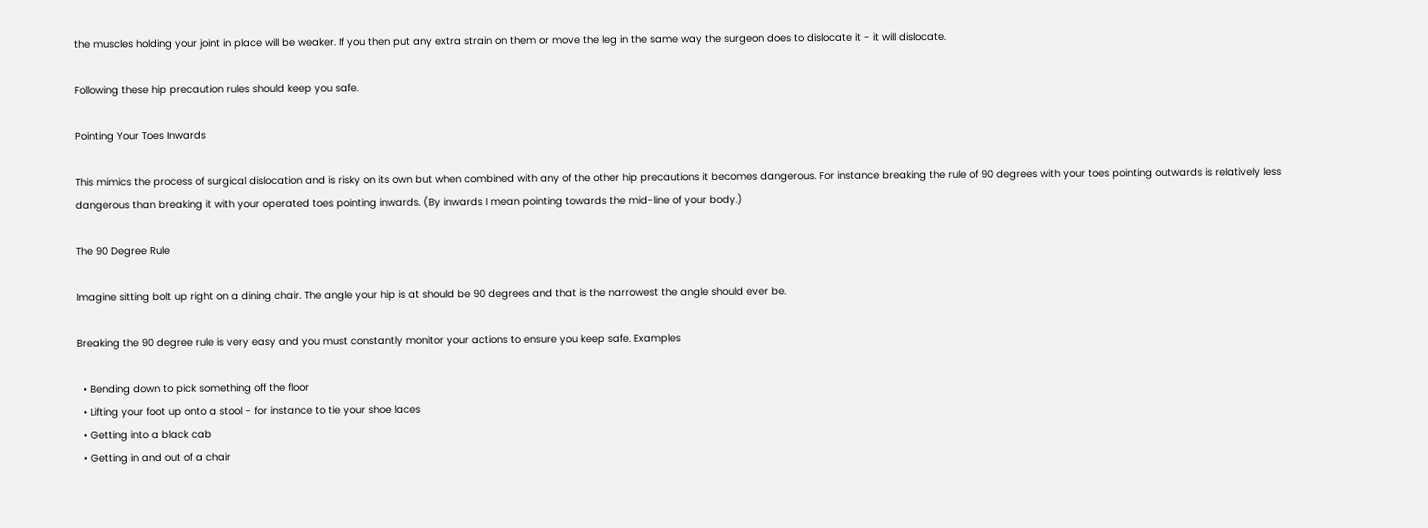the muscles holding your joint in place will be weaker. If you then put any extra strain on them or move the leg in the same way the surgeon does to dislocate it - it will dislocate.

Following these hip precaution rules should keep you safe.

Pointing Your Toes Inwards

This mimics the process of surgical dislocation and is risky on its own but when combined with any of the other hip precautions it becomes dangerous. For instance breaking the rule of 90 degrees with your toes pointing outwards is relatively less dangerous than breaking it with your operated toes pointing inwards. (By inwards I mean pointing towards the mid-line of your body.)

The 90 Degree Rule

Imagine sitting bolt up right on a dining chair. The angle your hip is at should be 90 degrees and that is the narrowest the angle should ever be.

Breaking the 90 degree rule is very easy and you must constantly monitor your actions to ensure you keep safe. Examples

  • Bending down to pick something off the floor
  • Lifting your foot up onto a stool - for instance to tie your shoe laces
  • Getting into a black cab
  • Getting in and out of a chair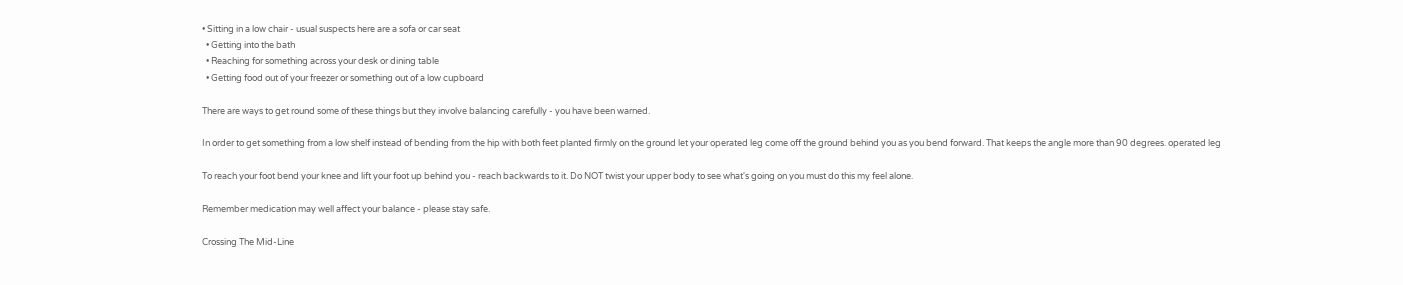• Sitting in a low chair - usual suspects here are a sofa or car seat
  • Getting into the bath
  • Reaching for something across your desk or dining table
  • Getting food out of your freezer or something out of a low cupboard

There are ways to get round some of these things but they involve balancing carefully - you have been warned.

In order to get something from a low shelf instead of bending from the hip with both feet planted firmly on the ground let your operated leg come off the ground behind you as you bend forward. That keeps the angle more than 90 degrees. operated leg

To reach your foot bend your knee and lift your foot up behind you - reach backwards to it. Do NOT twist your upper body to see what's going on you must do this my feel alone.

Remember medication may well affect your balance - please stay safe.

Crossing The Mid-Line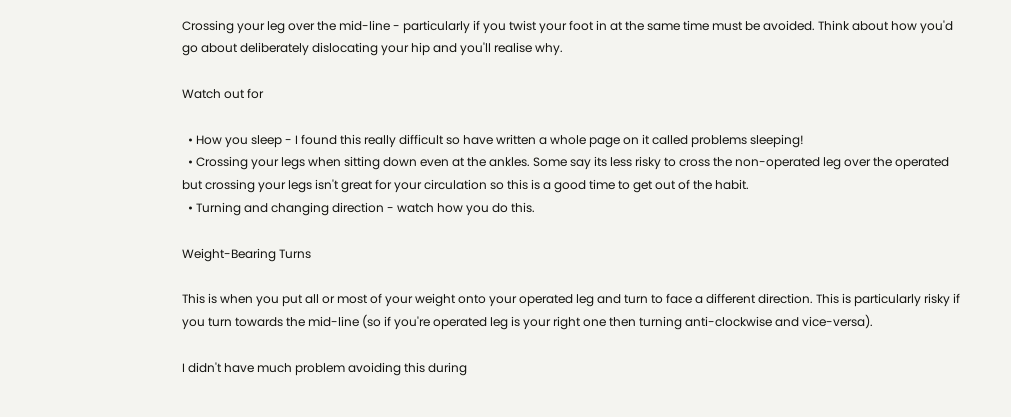Crossing your leg over the mid-line - particularly if you twist your foot in at the same time must be avoided. Think about how you'd go about deliberately dislocating your hip and you'll realise why.

Watch out for

  • How you sleep - I found this really difficult so have written a whole page on it called problems sleeping!
  • Crossing your legs when sitting down even at the ankles. Some say its less risky to cross the non-operated leg over the operated but crossing your legs isn't great for your circulation so this is a good time to get out of the habit.
  • Turning and changing direction - watch how you do this.

Weight-Bearing Turns

This is when you put all or most of your weight onto your operated leg and turn to face a different direction. This is particularly risky if you turn towards the mid-line (so if you're operated leg is your right one then turning anti-clockwise and vice-versa).

I didn't have much problem avoiding this during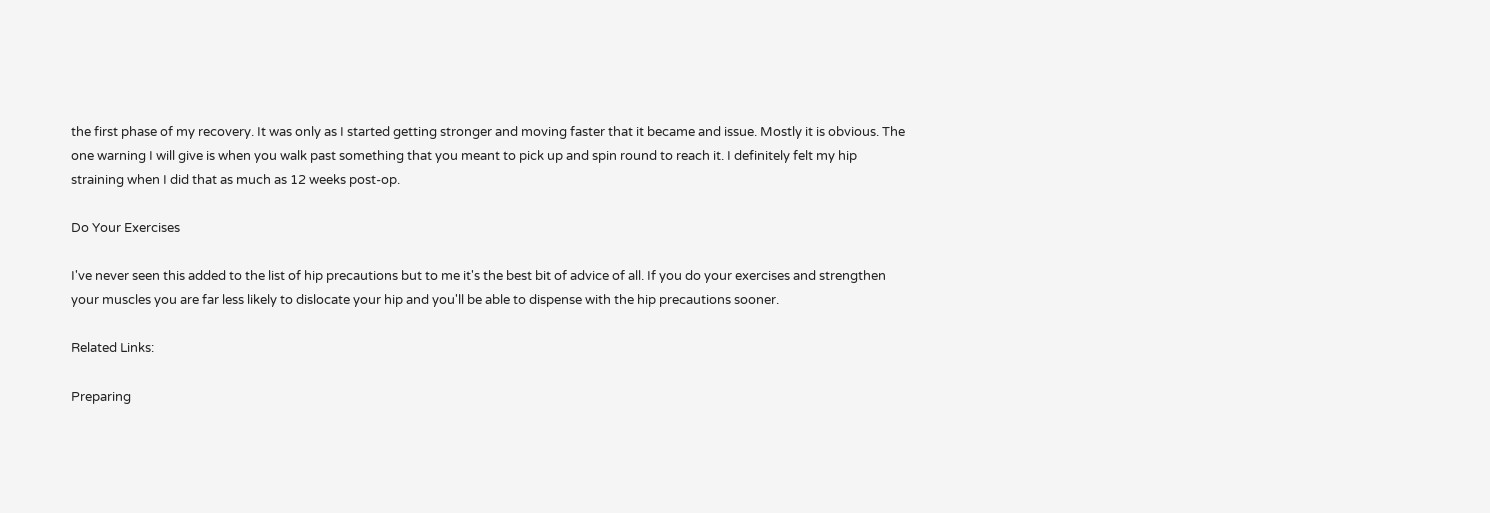the first phase of my recovery. It was only as I started getting stronger and moving faster that it became and issue. Mostly it is obvious. The one warning I will give is when you walk past something that you meant to pick up and spin round to reach it. I definitely felt my hip straining when I did that as much as 12 weeks post-op.

Do Your Exercises

I've never seen this added to the list of hip precautions but to me it's the best bit of advice of all. If you do your exercises and strengthen your muscles you are far less likely to dislocate your hip and you'll be able to dispense with the hip precautions sooner.

Related Links:

Preparing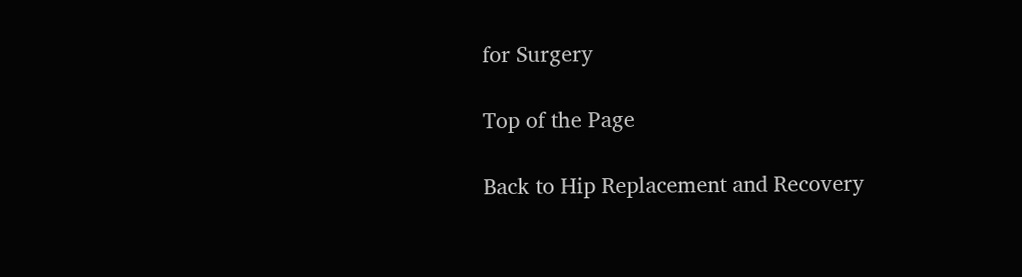for Surgery

Top of the Page

Back to Hip Replacement and Recovery